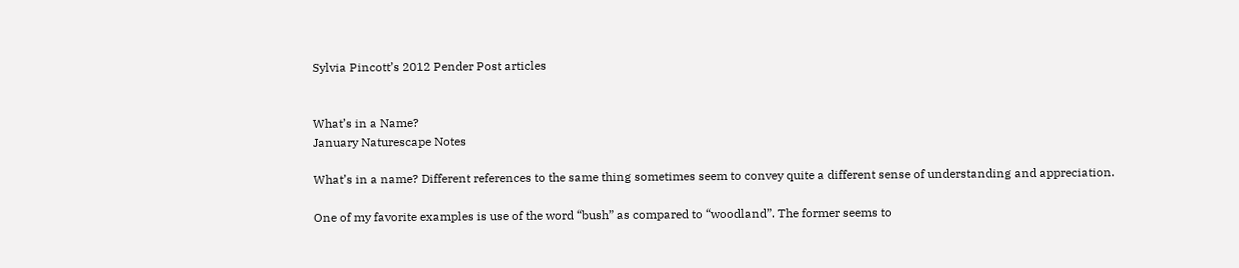Sylvia Pincott’s 2012 Pender Post articles


What’s in a Name?
January Naturescape Notes

What’s in a name? Different references to the same thing sometimes seem to convey quite a different sense of understanding and appreciation.

One of my favorite examples is use of the word “bush” as compared to “woodland”. The former seems to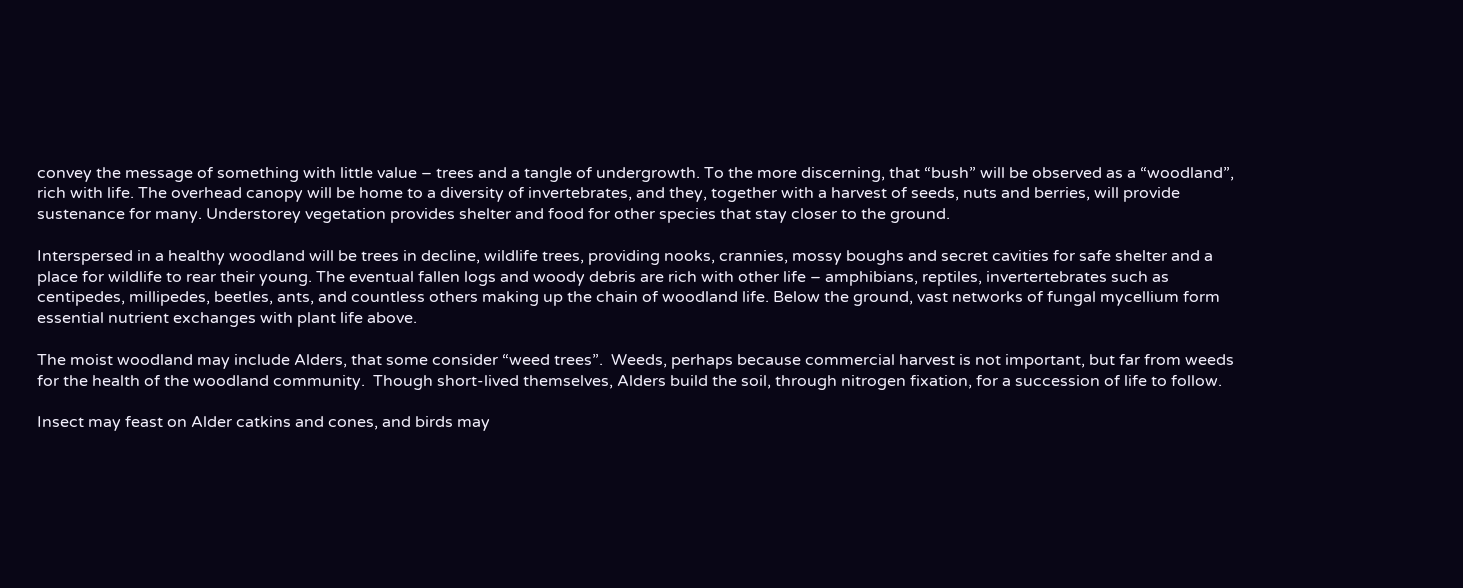convey the message of something with little value – trees and a tangle of undergrowth. To the more discerning, that “bush” will be observed as a “woodland”, rich with life. The overhead canopy will be home to a diversity of invertebrates, and they, together with a harvest of seeds, nuts and berries, will provide sustenance for many. Understorey vegetation provides shelter and food for other species that stay closer to the ground.

Interspersed in a healthy woodland will be trees in decline, wildlife trees, providing nooks, crannies, mossy boughs and secret cavities for safe shelter and a place for wildlife to rear their young. The eventual fallen logs and woody debris are rich with other life – amphibians, reptiles, invertertebrates such as centipedes, millipedes, beetles, ants, and countless others making up the chain of woodland life. Below the ground, vast networks of fungal mycellium form essential nutrient exchanges with plant life above.

The moist woodland may include Alders, that some consider “weed trees”.  Weeds, perhaps because commercial harvest is not important, but far from weeds for the health of the woodland community.  Though short-lived themselves, Alders build the soil, through nitrogen fixation, for a succession of life to follow.

Insect may feast on Alder catkins and cones, and birds may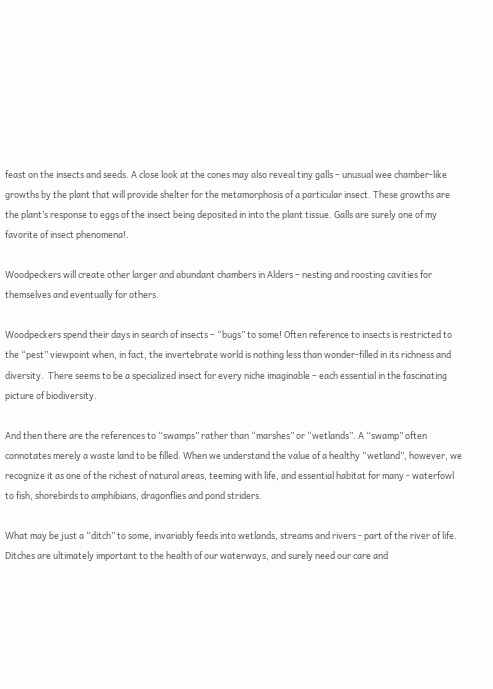feast on the insects and seeds. A close look at the cones may also reveal tiny galls – unusual wee chamber-like growths by the plant that will provide shelter for the metamorphosis of a particular insect. These growths are the plant’s response to eggs of the insect being deposited in into the plant tissue. Galls are surely one of my favorite of insect phenomena!.

Woodpeckers will create other larger and abundant chambers in Alders – nesting and roosting cavities for themselves and eventually for others.

Woodpeckers spend their days in search of insects – “bugs” to some! Often reference to insects is restricted to the “pest” viewpoint when, in fact, the invertebrate world is nothing less than wonder-filled in its richness and diversity.  There seems to be a specialized insect for every niche imaginable – each essential in the fascinating picture of biodiversity.

And then there are the references to “swamps” rather than “marshes” or “wetlands”. A “swamp” often connotates merely a waste land to be filled. When we understand the value of a healthy “wetland”, however, we recognize it as one of the richest of natural areas, teeming with life, and essential habitat for many - waterfowl to fish, shorebirds to amphibians, dragonflies and pond striders.

What may be just a “ditch” to some, invariably feeds into wetlands, streams and rivers - part of the river of life.  Ditches are ultimately important to the health of our waterways, and surely need our care and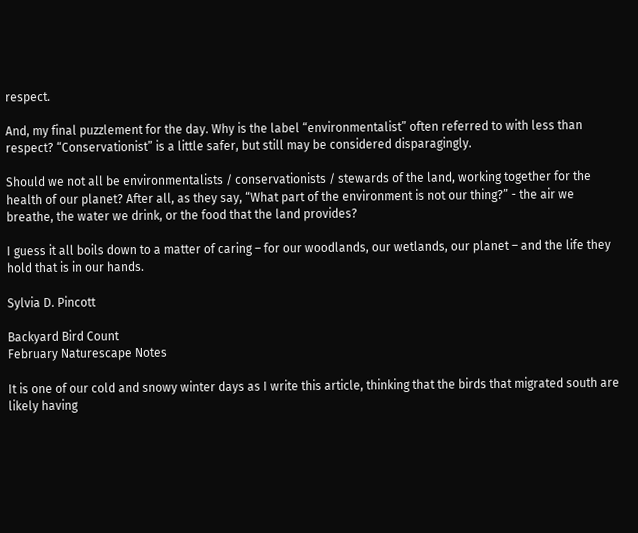respect.

And, my final puzzlement for the day. Why is the label “environmentalist” often referred to with less than respect? “Conservationist” is a little safer, but still may be considered disparagingly.

Should we not all be environmentalists / conservationists / stewards of the land, working together for the health of our planet? After all, as they say, “What part of the environment is not our thing?” - the air we breathe, the water we drink, or the food that the land provides?

I guess it all boils down to a matter of caring – for our woodlands, our wetlands, our planet – and the life they hold that is in our hands.

Sylvia D. Pincott

Backyard Bird Count
February Naturescape Notes

It is one of our cold and snowy winter days as I write this article, thinking that the birds that migrated south are likely having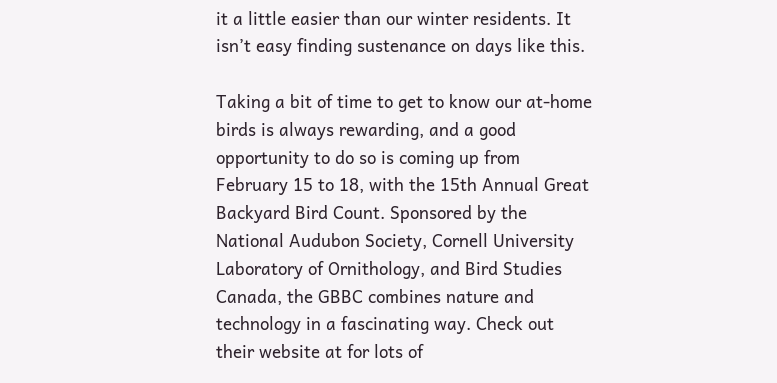it a little easier than our winter residents. It isn’t easy finding sustenance on days like this.

Taking a bit of time to get to know our at-home birds is always rewarding, and a good opportunity to do so is coming up from February 15 to 18, with the 15th Annual Great Backyard Bird Count. Sponsored by the National Audubon Society, Cornell University Laboratory of Ornithology, and Bird Studies Canada, the GBBC combines nature and technology in a fascinating way. Check out their website at for lots of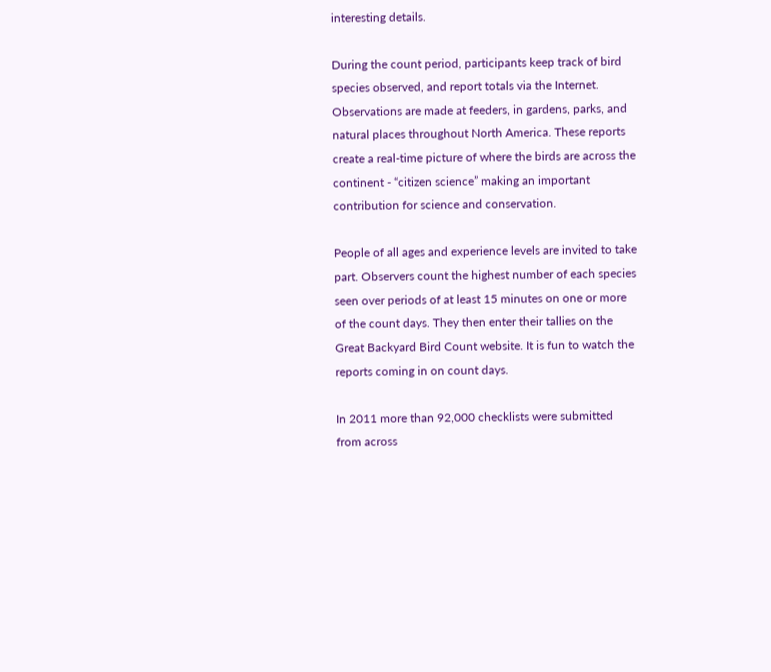interesting details.

During the count period, participants keep track of bird species observed, and report totals via the Internet. Observations are made at feeders, in gardens, parks, and natural places throughout North America. These reports create a real-time picture of where the birds are across the continent - “citizen science” making an important contribution for science and conservation.

People of all ages and experience levels are invited to take part. Observers count the highest number of each species seen over periods of at least 15 minutes on one or more of the count days. They then enter their tallies on the Great Backyard Bird Count website. It is fun to watch the reports coming in on count days.

In 2011 more than 92,000 checklists were submitted from across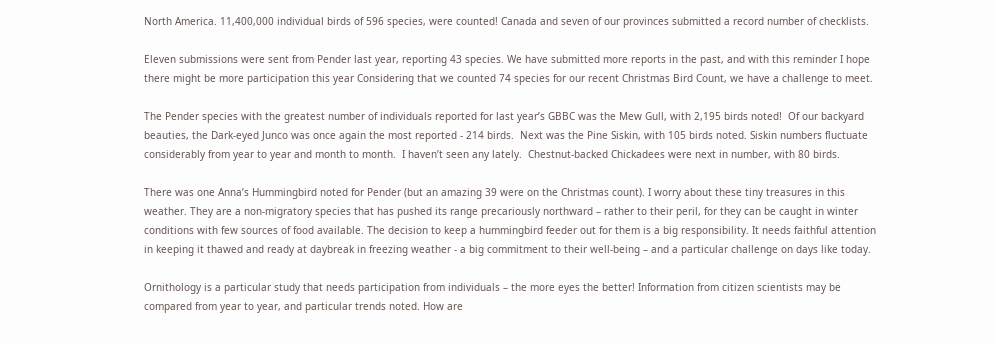North America. 11,400,000 individual birds of 596 species, were counted! Canada and seven of our provinces submitted a record number of checklists.

Eleven submissions were sent from Pender last year, reporting 43 species. We have submitted more reports in the past, and with this reminder I hope there might be more participation this year Considering that we counted 74 species for our recent Christmas Bird Count, we have a challenge to meet.

The Pender species with the greatest number of individuals reported for last year’s GBBC was the Mew Gull, with 2,195 birds noted!  Of our backyard beauties, the Dark-eyed Junco was once again the most reported - 214 birds.  Next was the Pine Siskin, with 105 birds noted. Siskin numbers fluctuate considerably from year to year and month to month.  I haven’t seen any lately.  Chestnut-backed Chickadees were next in number, with 80 birds.

There was one Anna’s Hummingbird noted for Pender (but an amazing 39 were on the Christmas count). I worry about these tiny treasures in this weather. They are a non-migratory species that has pushed its range precariously northward – rather to their peril, for they can be caught in winter conditions with few sources of food available. The decision to keep a hummingbird feeder out for them is a big responsibility. It needs faithful attention in keeping it thawed and ready at daybreak in freezing weather - a big commitment to their well-being – and a particular challenge on days like today.

Ornithology is a particular study that needs participation from individuals – the more eyes the better! Information from citizen scientists may be compared from year to year, and particular trends noted. How are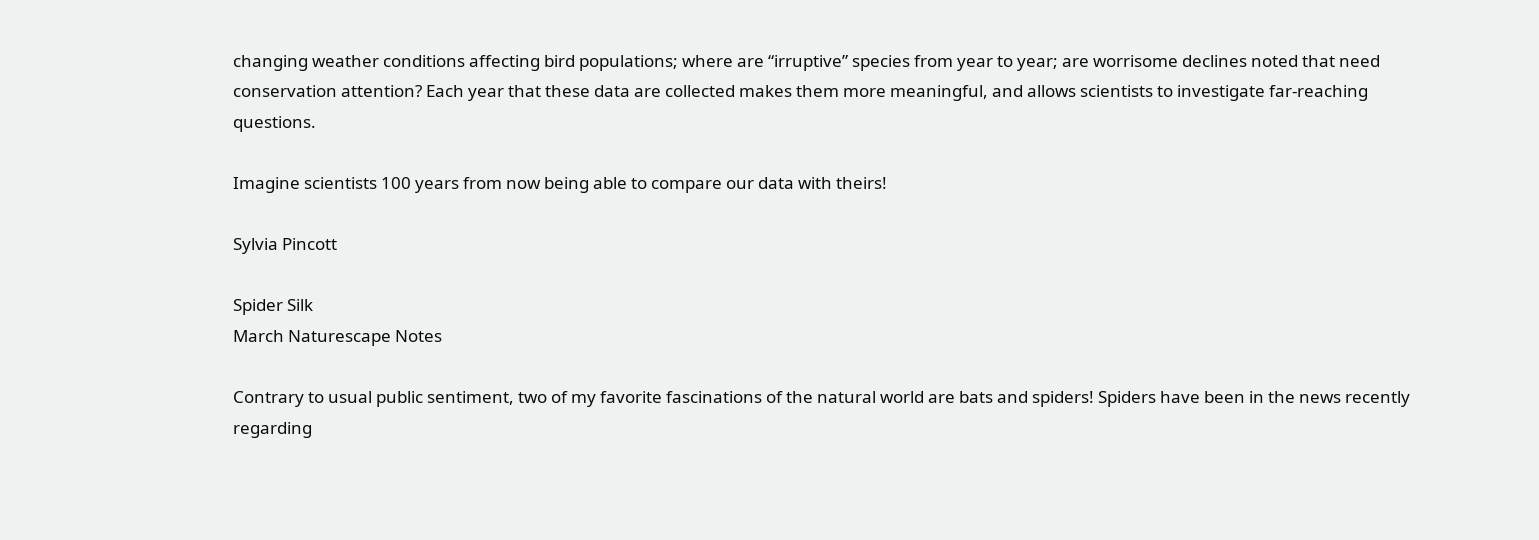changing weather conditions affecting bird populations; where are “irruptive” species from year to year; are worrisome declines noted that need conservation attention? Each year that these data are collected makes them more meaningful, and allows scientists to investigate far-reaching questions.

Imagine scientists 100 years from now being able to compare our data with theirs!

Sylvia Pincott

Spider Silk
March Naturescape Notes

Contrary to usual public sentiment, two of my favorite fascinations of the natural world are bats and spiders! Spiders have been in the news recently regarding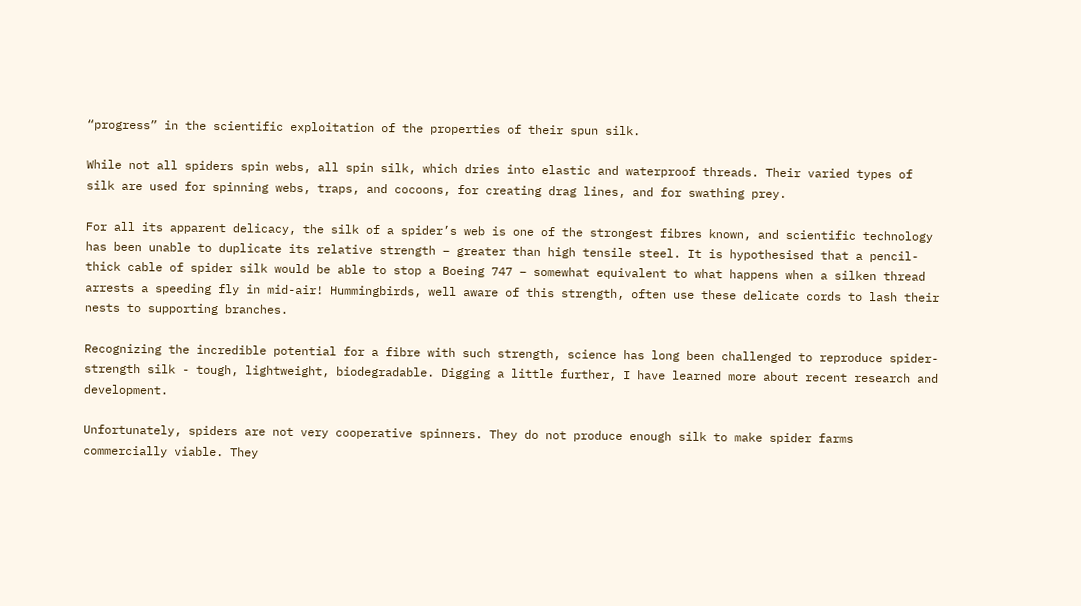“progress” in the scientific exploitation of the properties of their spun silk.

While not all spiders spin webs, all spin silk, which dries into elastic and waterproof threads. Their varied types of silk are used for spinning webs, traps, and cocoons, for creating drag lines, and for swathing prey.

For all its apparent delicacy, the silk of a spider’s web is one of the strongest fibres known, and scientific technology has been unable to duplicate its relative strength – greater than high tensile steel. It is hypothesised that a pencil-thick cable of spider silk would be able to stop a Boeing 747 – somewhat equivalent to what happens when a silken thread arrests a speeding fly in mid-air! Hummingbirds, well aware of this strength, often use these delicate cords to lash their nests to supporting branches.

Recognizing the incredible potential for a fibre with such strength, science has long been challenged to reproduce spider-strength silk - tough, lightweight, biodegradable. Digging a little further, I have learned more about recent research and development.

Unfortunately, spiders are not very cooperative spinners. They do not produce enough silk to make spider farms commercially viable. They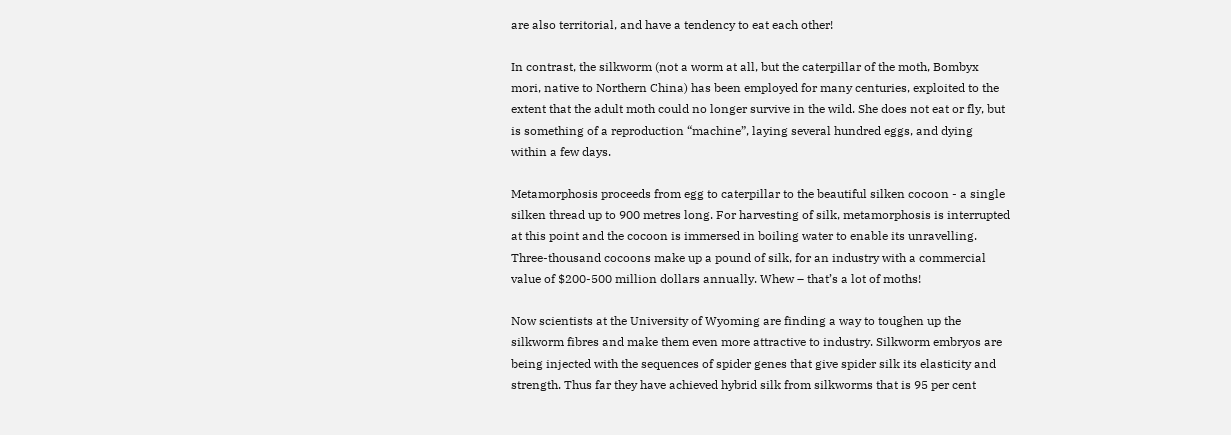are also territorial, and have a tendency to eat each other!

In contrast, the silkworm (not a worm at all, but the caterpillar of the moth, Bombyx mori, native to Northern China) has been employed for many centuries, exploited to the extent that the adult moth could no longer survive in the wild. She does not eat or fly, but is something of a reproduction “machine”, laying several hundred eggs, and dying within a few days.

Metamorphosis proceeds from egg to caterpillar to the beautiful silken cocoon - a single silken thread up to 900 metres long. For harvesting of silk, metamorphosis is interrupted at this point and the cocoon is immersed in boiling water to enable its unravelling. Three-thousand cocoons make up a pound of silk, for an industry with a commercial value of $200-500 million dollars annually. Whew – that’s a lot of moths!

Now scientists at the University of Wyoming are finding a way to toughen up the silkworm fibres and make them even more attractive to industry. Silkworm embryos are being injected with the sequences of spider genes that give spider silk its elasticity and strength. Thus far they have achieved hybrid silk from silkworms that is 95 per cent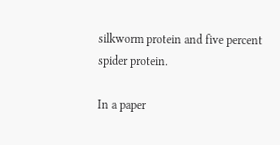silkworm protein and five percent spider protein.

In a paper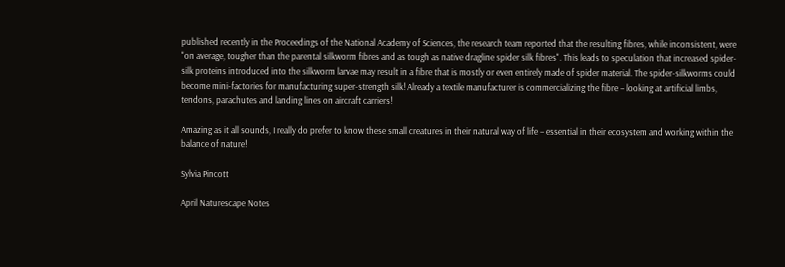published recently in the Proceedings of the National Academy of Sciences, the research team reported that the resulting fibres, while inconsistent, were "on average, tougher than the parental silkworm fibres and as tough as native dragline spider silk fibres". This leads to speculation that increased spider-silk proteins introduced into the silkworm larvae may result in a fibre that is mostly or even entirely made of spider material. The spider-silkworms could become mini-factories for manufacturing super-strength silk! Already a textile manufacturer is commercializing the fibre – looking at artificial limbs, tendons, parachutes and landing lines on aircraft carriers!

Amazing as it all sounds, I really do prefer to know these small creatures in their natural way of life – essential in their ecosystem and working within the balance of nature!

Sylvia Pincott

April Naturescape Notes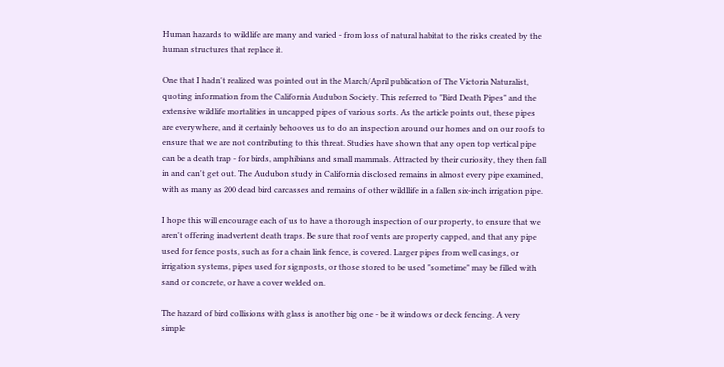Human hazards to wildlife are many and varied - from loss of natural habitat to the risks created by the human structures that replace it.

One that I hadn't realized was pointed out in the March/April publication of The Victoria Naturalist, quoting information from the California Audubon Society. This referred to "Bird Death Pipes" and the extensive wildlife mortalities in uncapped pipes of various sorts. As the article points out, these pipes are everywhere, and it certainly behooves us to do an inspection around our homes and on our roofs to ensure that we are not contributing to this threat. Studies have shown that any open top vertical pipe can be a death trap - for birds, amphibians and small mammals. Attracted by their curiosity, they then fall in and can't get out. The Audubon study in California disclosed remains in almost every pipe examined, with as many as 200 dead bird carcasses and remains of other wildllife in a fallen six-inch irrigation pipe.

I hope this will encourage each of us to have a thorough inspection of our property, to ensure that we aren't offering inadvertent death traps. Be sure that roof vents are property capped, and that any pipe used for fence posts, such as for a chain link fence, is covered. Larger pipes from well casings, or irrigation systems, pipes used for signposts, or those stored to be used "sometime" may be filled with sand or concrete, or have a cover welded on.

The hazard of bird collisions with glass is another big one - be it windows or deck fencing. A very simple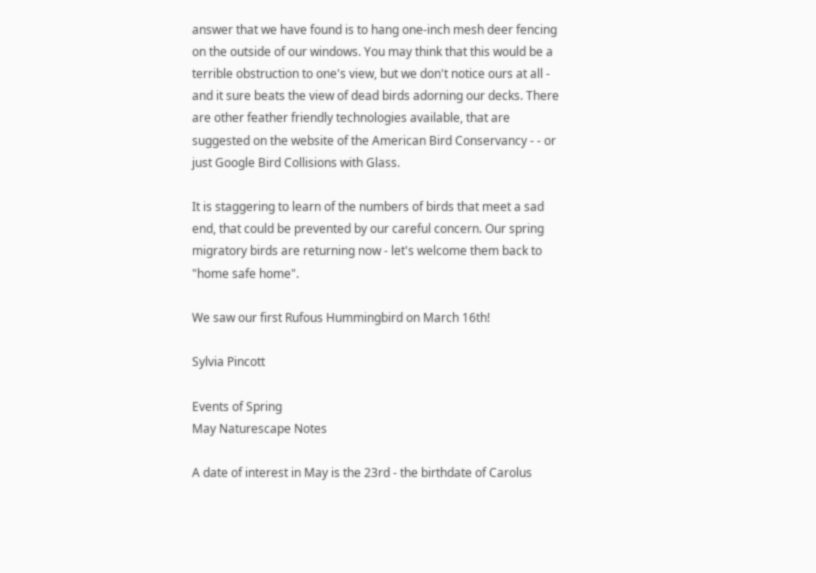answer that we have found is to hang one-inch mesh deer fencing on the outside of our windows. You may think that this would be a terrible obstruction to one's view, but we don't notice ours at all - and it sure beats the view of dead birds adorning our decks. There are other feather friendly technologies available, that are suggested on the website of the American Bird Conservancy - - or just Google Bird Collisions with Glass.

It is staggering to learn of the numbers of birds that meet a sad end, that could be prevented by our careful concern. Our spring migratory birds are returning now - let's welcome them back to "home safe home".

We saw our first Rufous Hummingbird on March 16th!

Sylvia Pincott

Events of Spring
May Naturescape Notes

A date of interest in May is the 23rd - the birthdate of Carolus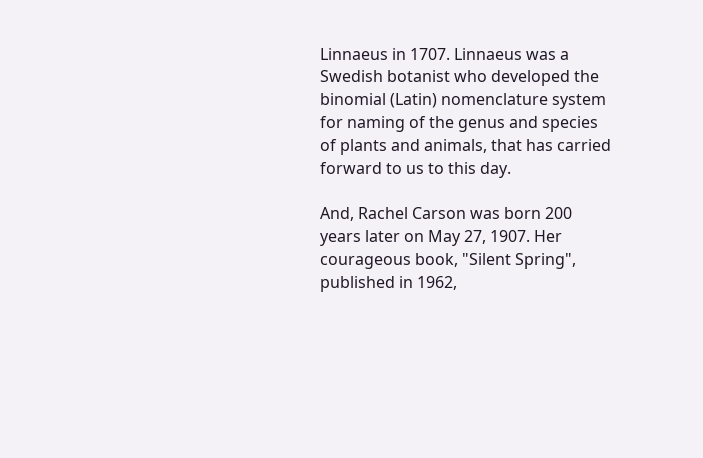Linnaeus in 1707. Linnaeus was a Swedish botanist who developed the binomial (Latin) nomenclature system for naming of the genus and species of plants and animals, that has carried forward to us to this day.

And, Rachel Carson was born 200 years later on May 27, 1907. Her courageous book, "Silent Spring", published in 1962,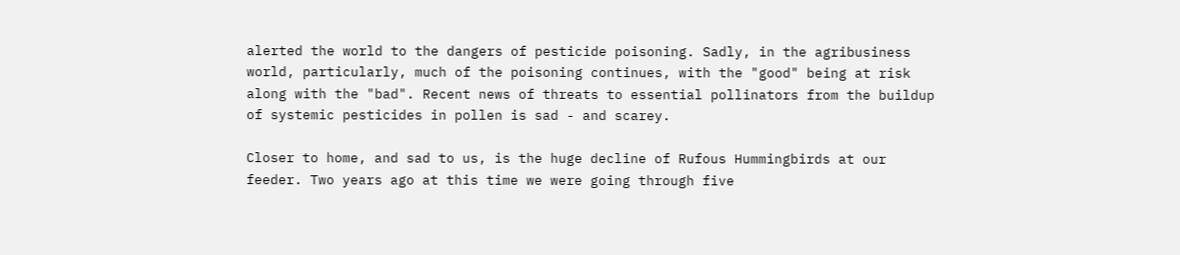alerted the world to the dangers of pesticide poisoning. Sadly, in the agribusiness world, particularly, much of the poisoning continues, with the "good" being at risk along with the "bad". Recent news of threats to essential pollinators from the buildup of systemic pesticides in pollen is sad - and scarey.

Closer to home, and sad to us, is the huge decline of Rufous Hummingbirds at our feeder. Two years ago at this time we were going through five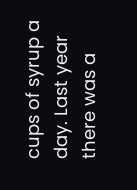cups of syrup a day. Last year there was a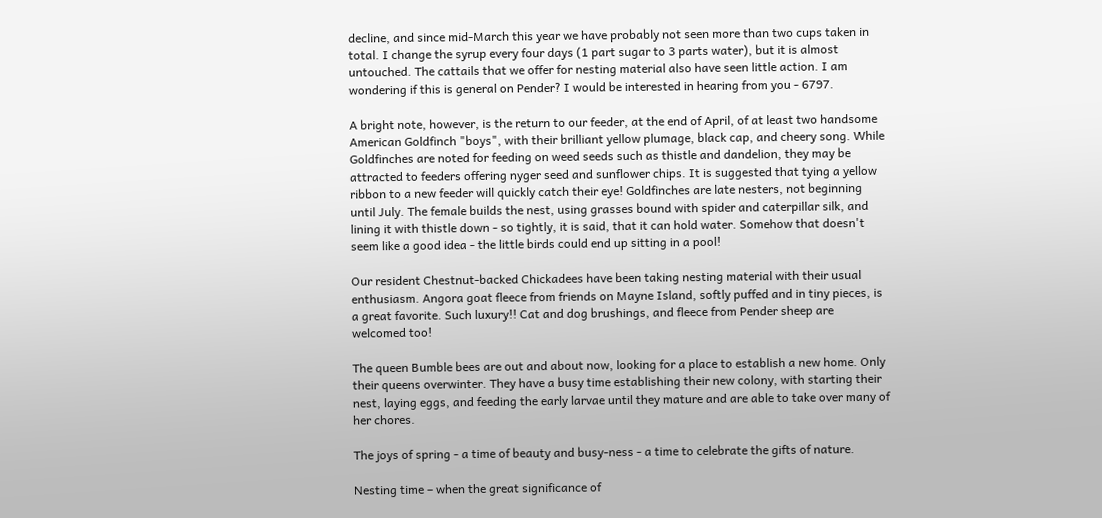decline, and since mid-March this year we have probably not seen more than two cups taken in total. I change the syrup every four days (1 part sugar to 3 parts water), but it is almost untouched. The cattails that we offer for nesting material also have seen little action. I am wondering if this is general on Pender? I would be interested in hearing from you - 6797.

A bright note, however, is the return to our feeder, at the end of April, of at least two handsome American Goldfinch "boys", with their brilliant yellow plumage, black cap, and cheery song. While Goldfinches are noted for feeding on weed seeds such as thistle and dandelion, they may be attracted to feeders offering nyger seed and sunflower chips. It is suggested that tying a yellow ribbon to a new feeder will quickly catch their eye! Goldfinches are late nesters, not beginning until July. The female builds the nest, using grasses bound with spider and caterpillar silk, and lining it with thistle down - so tightly, it is said, that it can hold water. Somehow that doesn't seem like a good idea - the little birds could end up sitting in a pool!

Our resident Chestnut-backed Chickadees have been taking nesting material with their usual enthusiasm. Angora goat fleece from friends on Mayne Island, softly puffed and in tiny pieces, is a great favorite. Such luxury!! Cat and dog brushings, and fleece from Pender sheep are welcomed too!

The queen Bumble bees are out and about now, looking for a place to establish a new home. Only their queens overwinter. They have a busy time establishing their new colony, with starting their nest, laying eggs, and feeding the early larvae until they mature and are able to take over many of her chores.

The joys of spring - a time of beauty and busy-ness - a time to celebrate the gifts of nature.

Nesting time – when the great significance of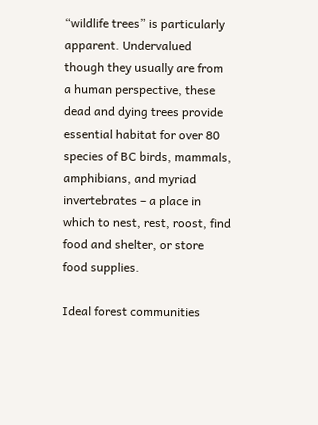“wildlife trees” is particularly apparent. Undervalued though they usually are from a human perspective, these dead and dying trees provide essential habitat for over 80 species of BC birds, mammals, amphibians, and myriad invertebrates – a place in which to nest, rest, roost, find food and shelter, or store food supplies.

Ideal forest communities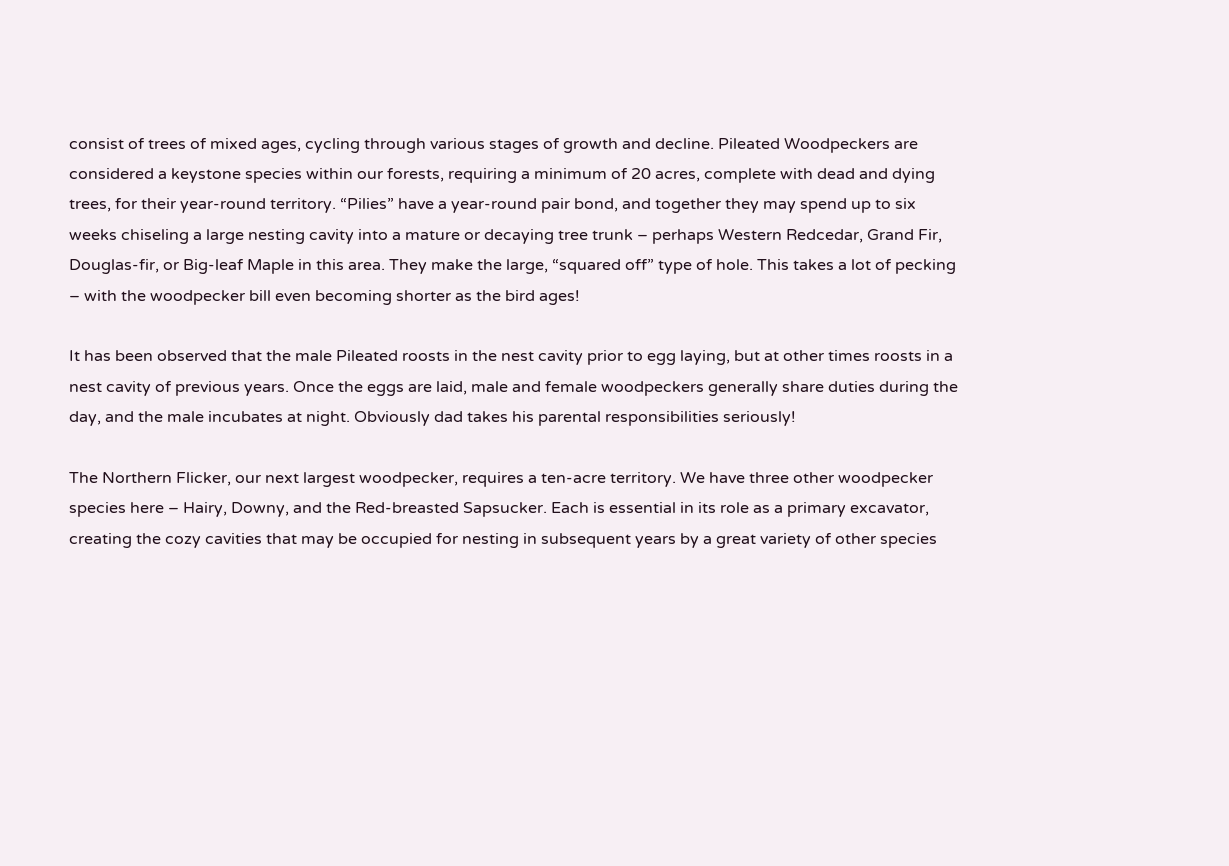consist of trees of mixed ages, cycling through various stages of growth and decline. Pileated Woodpeckers are considered a keystone species within our forests, requiring a minimum of 20 acres, complete with dead and dying trees, for their year-round territory. “Pilies” have a year-round pair bond, and together they may spend up to six weeks chiseling a large nesting cavity into a mature or decaying tree trunk – perhaps Western Redcedar, Grand Fir, Douglas-fir, or Big-leaf Maple in this area. They make the large, “squared off” type of hole. This takes a lot of pecking – with the woodpecker bill even becoming shorter as the bird ages!

It has been observed that the male Pileated roosts in the nest cavity prior to egg laying, but at other times roosts in a nest cavity of previous years. Once the eggs are laid, male and female woodpeckers generally share duties during the day, and the male incubates at night. Obviously dad takes his parental responsibilities seriously!

The Northern Flicker, our next largest woodpecker, requires a ten-acre territory. We have three other woodpecker species here – Hairy, Downy, and the Red-breasted Sapsucker. Each is essential in its role as a primary excavator, creating the cozy cavities that may be occupied for nesting in subsequent years by a great variety of other species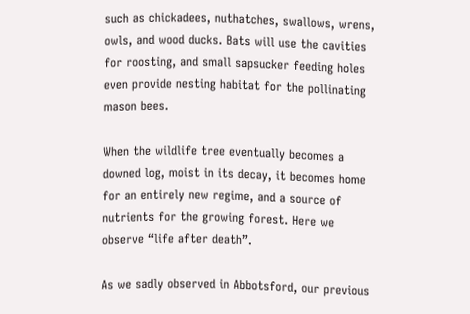such as chickadees, nuthatches, swallows, wrens, owls, and wood ducks. Bats will use the cavities for roosting, and small sapsucker feeding holes even provide nesting habitat for the pollinating mason bees.

When the wildlife tree eventually becomes a downed log, moist in its decay, it becomes home for an entirely new regime, and a source of nutrients for the growing forest. Here we observe “life after death”.

As we sadly observed in Abbotsford, our previous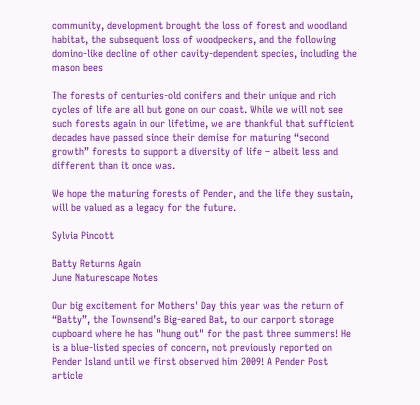community, development brought the loss of forest and woodland habitat, the subsequent loss of woodpeckers, and the following domino-like decline of other cavity-dependent species, including the mason bees

The forests of centuries-old conifers and their unique and rich cycles of life are all but gone on our coast. While we will not see such forests again in our lifetime, we are thankful that sufficient decades have passed since their demise for maturing “second growth” forests to support a diversity of life – albeit less and different than it once was.

We hope the maturing forests of Pender, and the life they sustain, will be valued as a legacy for the future.

Sylvia Pincott

Batty Returns Again
June Naturescape Notes

Our big excitement for Mothers' Day this year was the return of “Batty”, the Townsend’s Big-eared Bat, to our carport storage cupboard where he has "hung out" for the past three summers! He is a blue-listed species of concern, not previously reported on Pender Island until we first observed him 2009! A Pender Post article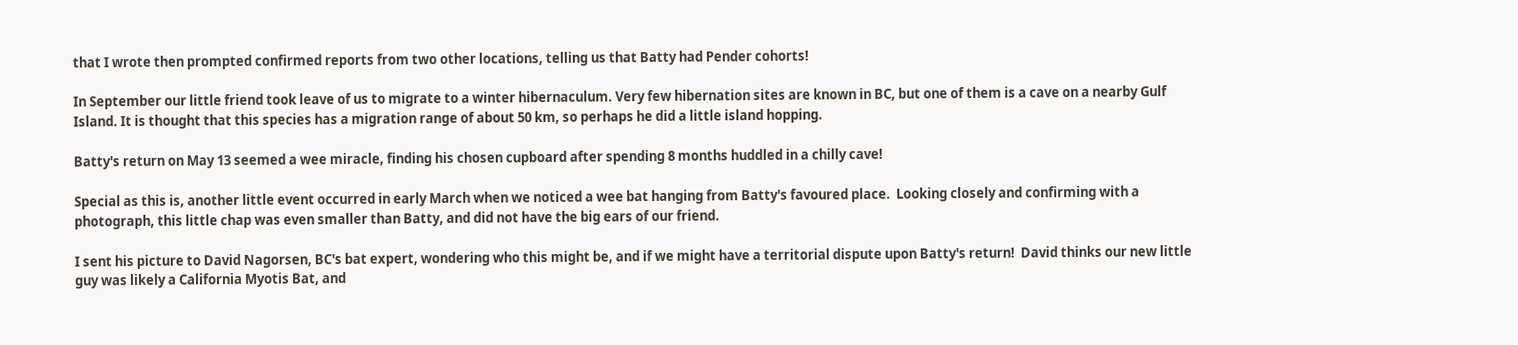that I wrote then prompted confirmed reports from two other locations, telling us that Batty had Pender cohorts!

In September our little friend took leave of us to migrate to a winter hibernaculum. Very few hibernation sites are known in BC, but one of them is a cave on a nearby Gulf Island. It is thought that this species has a migration range of about 50 km, so perhaps he did a little island hopping.

Batty's return on May 13 seemed a wee miracle, finding his chosen cupboard after spending 8 months huddled in a chilly cave!

Special as this is, another little event occurred in early March when we noticed a wee bat hanging from Batty's favoured place.  Looking closely and confirming with a photograph, this little chap was even smaller than Batty, and did not have the big ears of our friend.

I sent his picture to David Nagorsen, BC's bat expert, wondering who this might be, and if we might have a territorial dispute upon Batty's return!  David thinks our new little guy was likely a California Myotis Bat, and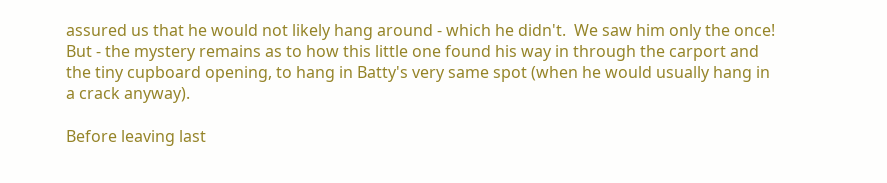assured us that he would not likely hang around - which he didn't.  We saw him only the once!  But - the mystery remains as to how this little one found his way in through the carport and the tiny cupboard opening, to hang in Batty's very same spot (when he would usually hang in a crack anyway).

Before leaving last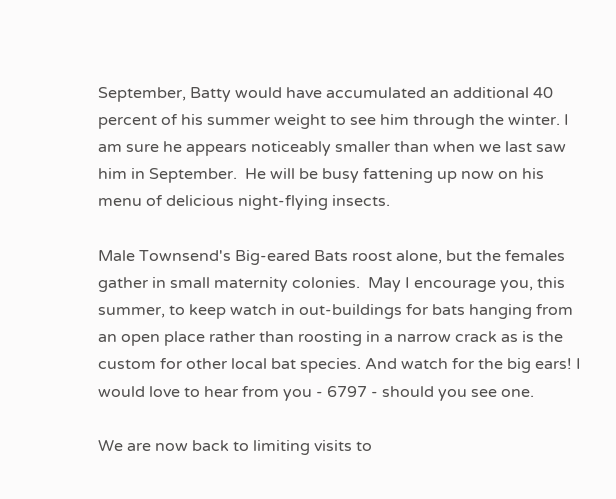September, Batty would have accumulated an additional 40 percent of his summer weight to see him through the winter. I am sure he appears noticeably smaller than when we last saw him in September.  He will be busy fattening up now on his menu of delicious night-flying insects.

Male Townsend's Big-eared Bats roost alone, but the females gather in small maternity colonies.  May I encourage you, this summer, to keep watch in out-buildings for bats hanging from an open place rather than roosting in a narrow crack as is the custom for other local bat species. And watch for the big ears! I would love to hear from you - 6797 - should you see one.

We are now back to limiting visits to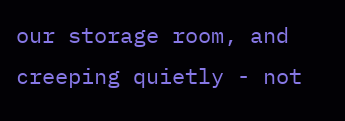our storage room, and creeping quietly - not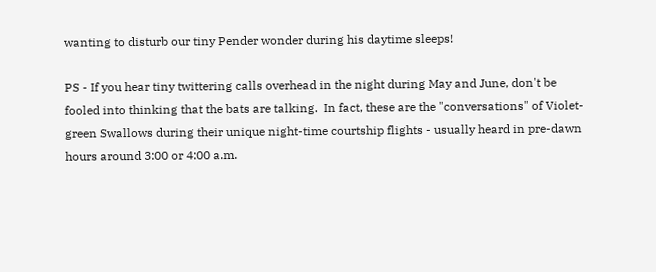wanting to disturb our tiny Pender wonder during his daytime sleeps!

PS - If you hear tiny twittering calls overhead in the night during May and June, don't be fooled into thinking that the bats are talking.  In fact, these are the "conversations" of Violet-green Swallows during their unique night-time courtship flights - usually heard in pre-dawn hours around 3:00 or 4:00 a.m.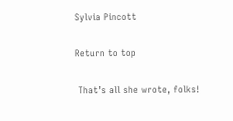Sylvia Pincott

Return to top

 That’s all she wrote, folks!